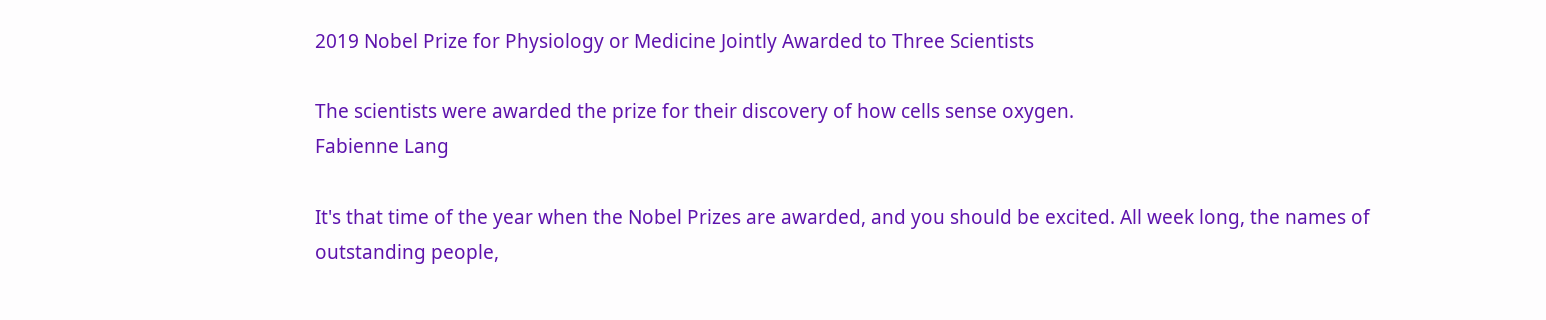2019 Nobel Prize for Physiology or Medicine Jointly Awarded to Three Scientists

The scientists were awarded the prize for their discovery of how cells sense oxygen.
Fabienne Lang

It's that time of the year when the Nobel Prizes are awarded, and you should be excited. All week long, the names of outstanding people,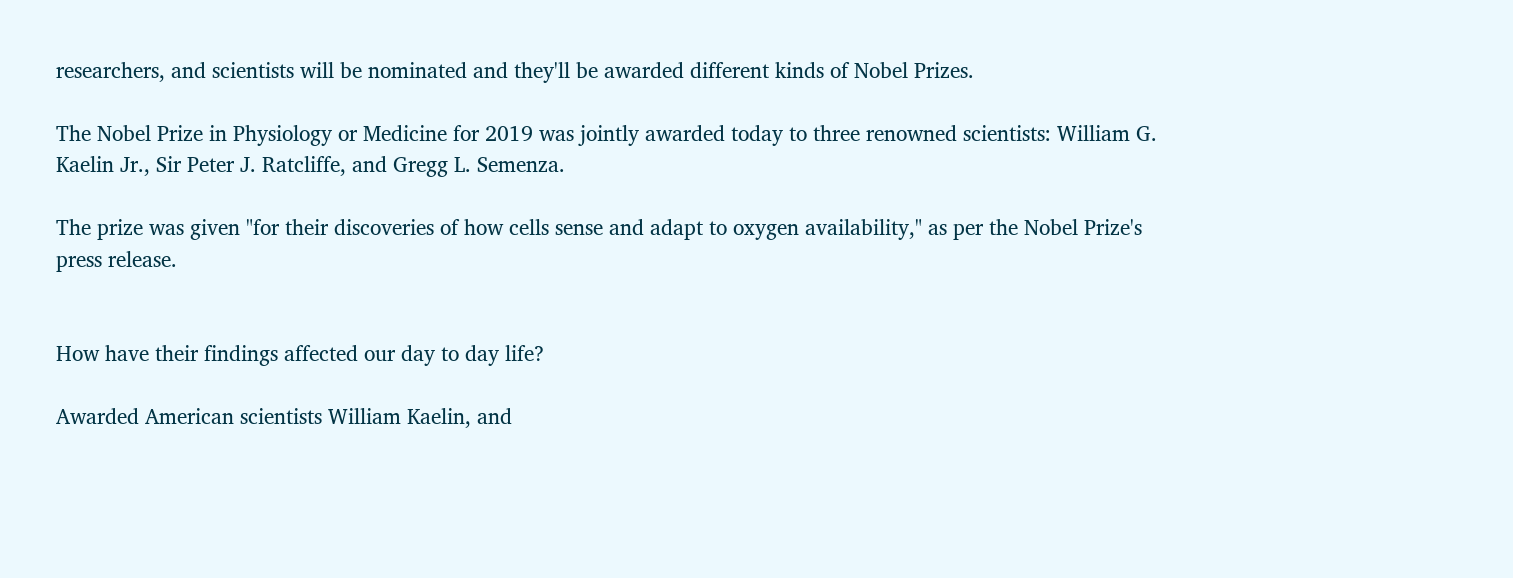researchers, and scientists will be nominated and they'll be awarded different kinds of Nobel Prizes.

The Nobel Prize in Physiology or Medicine for 2019 was jointly awarded today to three renowned scientists: William G. Kaelin Jr., Sir Peter J. Ratcliffe, and Gregg L. Semenza.

The prize was given "for their discoveries of how cells sense and adapt to oxygen availability," as per the Nobel Prize's press release.


How have their findings affected our day to day life?

Awarded American scientists William Kaelin, and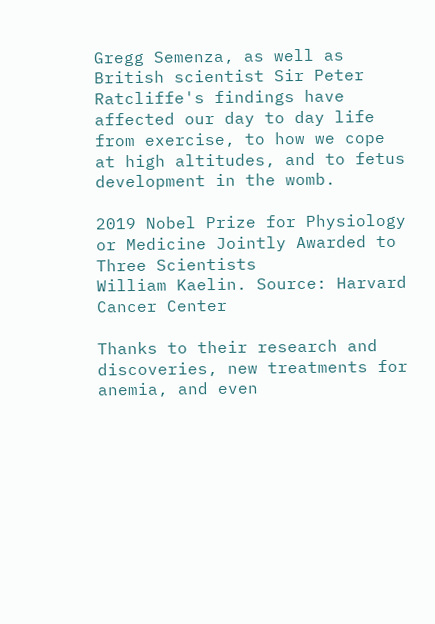Gregg Semenza, as well as British scientist Sir Peter Ratcliffe's findings have affected our day to day life from exercise, to how we cope at high altitudes, and to fetus development in the womb.

2019 Nobel Prize for Physiology or Medicine Jointly Awarded to Three Scientists
William Kaelin. Source: Harvard Cancer Center

Thanks to their research and discoveries, new treatments for anemia, and even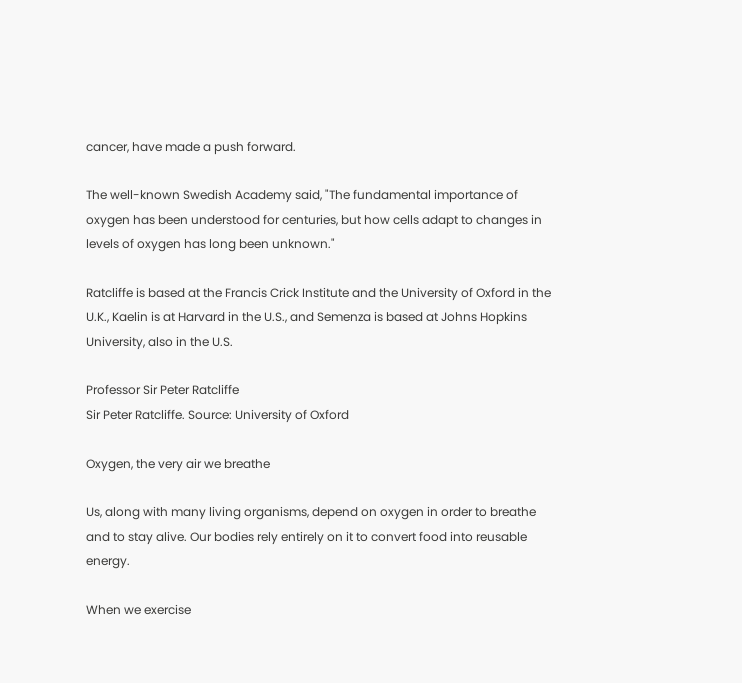cancer, have made a push forward.

The well-known Swedish Academy said, "The fundamental importance of oxygen has been understood for centuries, but how cells adapt to changes in levels of oxygen has long been unknown."

Ratcliffe is based at the Francis Crick Institute and the University of Oxford in the U.K., Kaelin is at Harvard in the U.S., and Semenza is based at Johns Hopkins University, also in the U.S.

Professor Sir Peter Ratcliffe
Sir Peter Ratcliffe. Source: University of Oxford

Oxygen, the very air we breathe

Us, along with many living organisms, depend on oxygen in order to breathe and to stay alive. Our bodies rely entirely on it to convert food into reusable energy.

When we exercise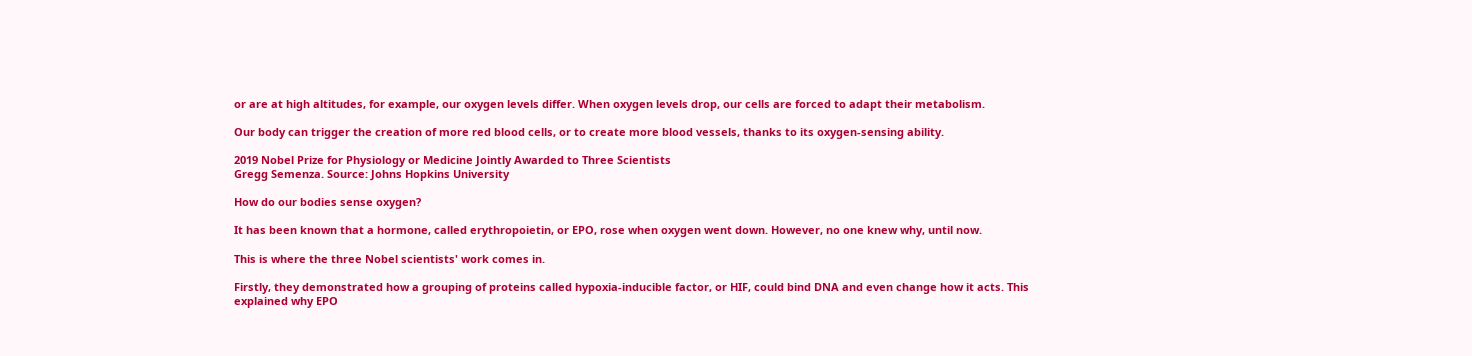or are at high altitudes, for example, our oxygen levels differ. When oxygen levels drop, our cells are forced to adapt their metabolism.

Our body can trigger the creation of more red blood cells, or to create more blood vessels, thanks to its oxygen-sensing ability.

2019 Nobel Prize for Physiology or Medicine Jointly Awarded to Three Scientists
Gregg Semenza. Source: Johns Hopkins University

How do our bodies sense oxygen?

It has been known that a hormone, called erythropoietin, or EPO, rose when oxygen went down. However, no one knew why, until now.

This is where the three Nobel scientists' work comes in.

Firstly, they demonstrated how a grouping of proteins called hypoxia-inducible factor, or HIF, could bind DNA and even change how it acts. This explained why EPO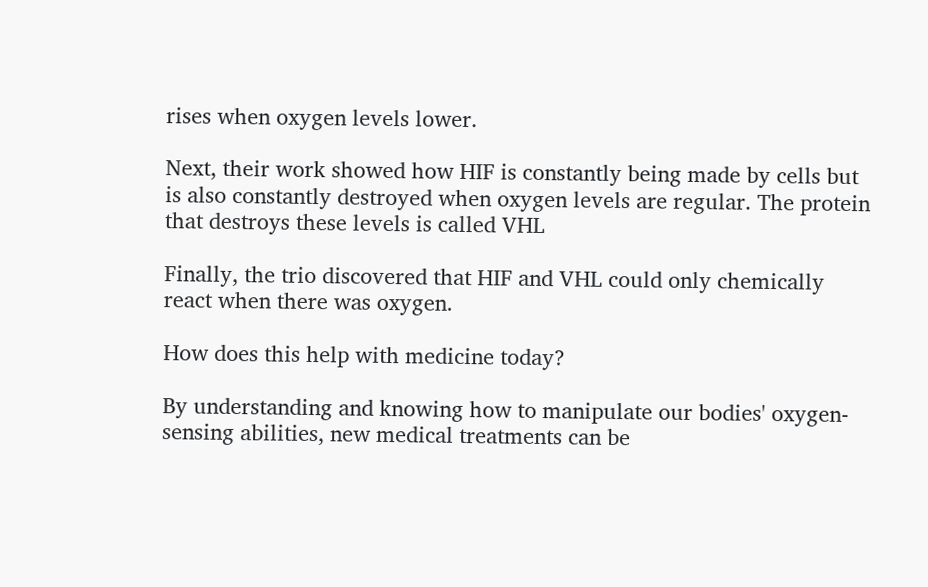rises when oxygen levels lower.

Next, their work showed how HIF is constantly being made by cells but is also constantly destroyed when oxygen levels are regular. The protein that destroys these levels is called VHL

Finally, the trio discovered that HIF and VHL could only chemically react when there was oxygen.

How does this help with medicine today?

By understanding and knowing how to manipulate our bodies' oxygen-sensing abilities, new medical treatments can be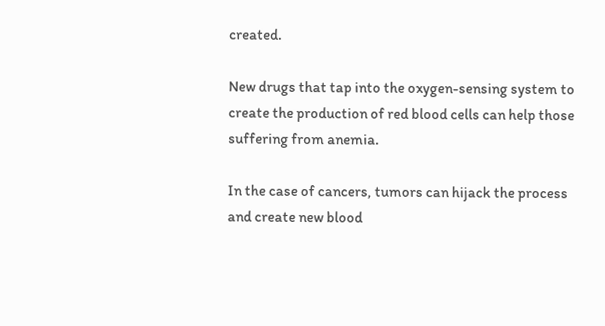created.

New drugs that tap into the oxygen-sensing system to create the production of red blood cells can help those suffering from anemia.

In the case of cancers, tumors can hijack the process and create new blood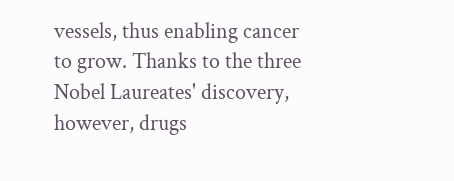vessels, thus enabling cancer to grow. Thanks to the three Nobel Laureates' discovery, however, drugs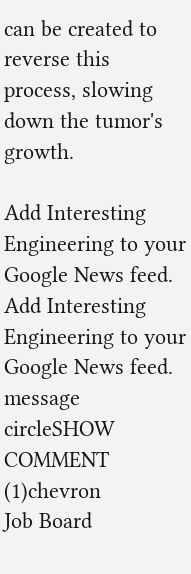can be created to reverse this process, slowing down the tumor's growth.

Add Interesting Engineering to your Google News feed.
Add Interesting Engineering to your Google News feed.
message circleSHOW COMMENT (1)chevron
Job Board